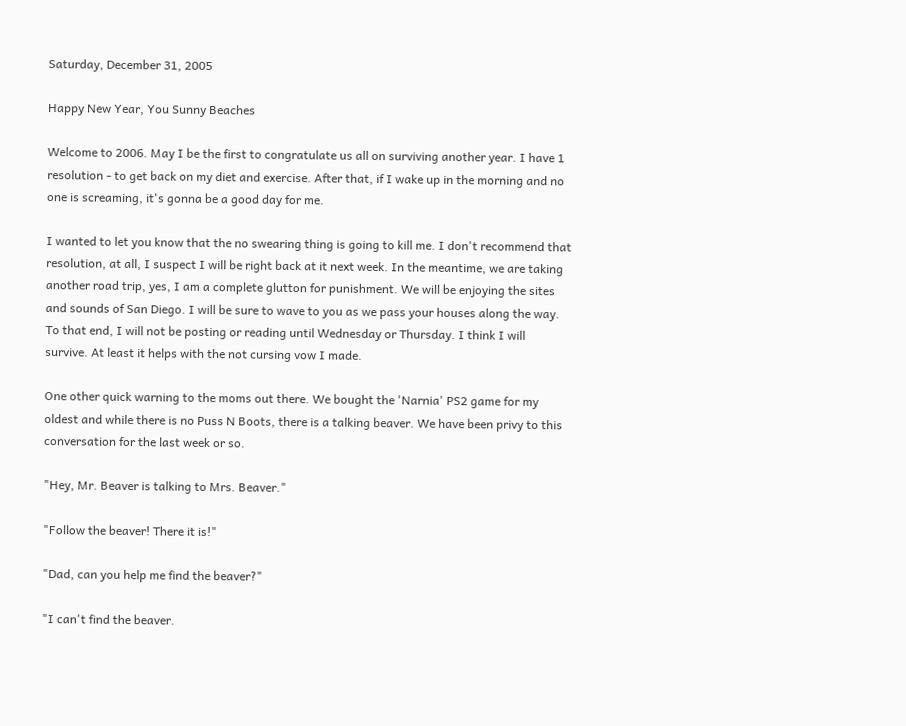Saturday, December 31, 2005

Happy New Year, You Sunny Beaches

Welcome to 2006. May I be the first to congratulate us all on surviving another year. I have 1 resolution - to get back on my diet and exercise. After that, if I wake up in the morning and no one is screaming, it's gonna be a good day for me.

I wanted to let you know that the no swearing thing is going to kill me. I don't recommend that resolution, at all, I suspect I will be right back at it next week. In the meantime, we are taking another road trip, yes, I am a complete glutton for punishment. We will be enjoying the sites and sounds of San Diego. I will be sure to wave to you as we pass your houses along the way. To that end, I will not be posting or reading until Wednesday or Thursday. I think I will survive. At least it helps with the not cursing vow I made.

One other quick warning to the moms out there. We bought the 'Narnia' PS2 game for my oldest and while there is no Puss N Boots, there is a talking beaver. We have been privy to this conversation for the last week or so.

"Hey, Mr. Beaver is talking to Mrs. Beaver."

"Follow the beaver! There it is!"

"Dad, can you help me find the beaver?"

"I can't find the beaver.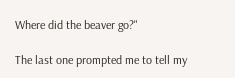Where did the beaver go?"

The last one prompted me to tell my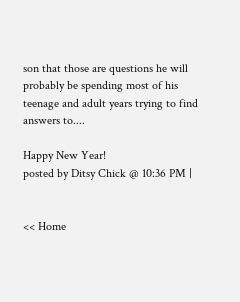son that those are questions he will probably be spending most of his teenage and adult years trying to find answers to....

Happy New Year!
posted by Ditsy Chick @ 10:36 PM |


<< Home